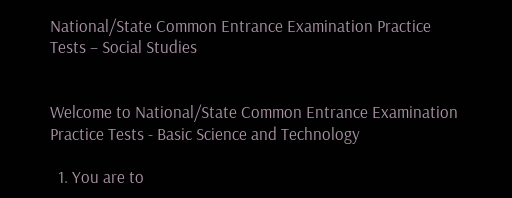National/State Common Entrance Examination Practice Tests – Social Studies


Welcome to National/State Common Entrance Examination Practice Tests - Basic Science and Technology

  1. You are to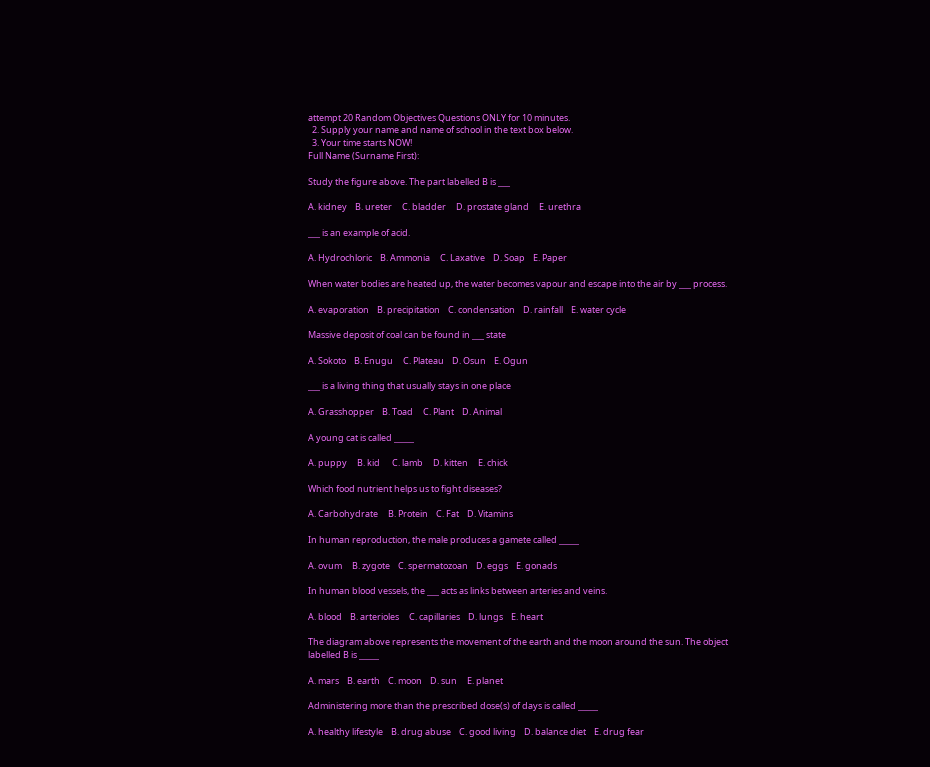attempt 20 Random Objectives Questions ONLY for 10 minutes.
  2. Supply your name and name of school in the text box below.
  3. Your time starts NOW!
Full Name (Surname First):

Study the figure above. The part labelled B is ___

A. kidney    B. ureter     C. bladder     D. prostate gland     E. urethra

___ is an example of acid.

A. Hydrochloric    B. Ammonia     C. Laxative    D. Soap    E. Paper

When water bodies are heated up, the water becomes vapour and escape into the air by ___ process.

A. evaporation    B. precipitation    C. condensation    D. rainfall    E. water cycle

Massive deposit of coal can be found in ___ state

A. Sokoto    B. Enugu     C. Plateau    D. Osun    E. Ogun

___ is a living thing that usually stays in one place

A. Grasshopper    B. Toad     C. Plant    D. Animal

A young cat is called _____

A. puppy     B. kid      C. lamb     D. kitten     E. chick

Which food nutrient helps us to fight diseases?

A. Carbohydrate     B. Protein    C. Fat    D. Vitamins

In human reproduction, the male produces a gamete called _____

A. ovum     B. zygote    C. spermatozoan    D. eggs    E. gonads

In human blood vessels, the ___ acts as links between arteries and veins.

A. blood    B. arterioles     C. capillaries    D. lungs    E. heart

The diagram above represents the movement of the earth and the moon around the sun. The object labelled B is _____

A. mars    B. earth    C. moon    D. sun     E. planet

Administering more than the prescribed dose(s) of days is called _____

A. healthy lifestyle    B. drug abuse    C. good living    D. balance diet    E. drug fear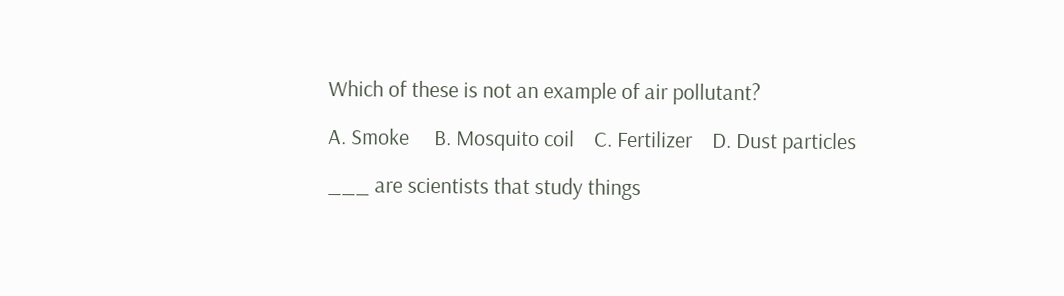Which of these is not an example of air pollutant?

A. Smoke     B. Mosquito coil    C. Fertilizer    D. Dust particles

___ are scientists that study things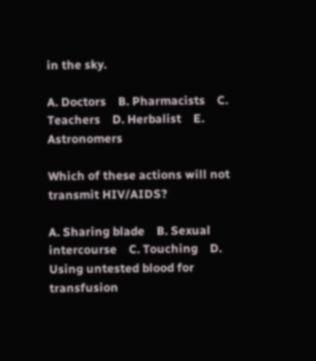in the sky.

A. Doctors    B. Pharmacists    C. Teachers    D. Herbalist    E. Astronomers

Which of these actions will not transmit HIV/AIDS?

A. Sharing blade    B. Sexual intercourse    C. Touching    D. Using untested blood for transfusion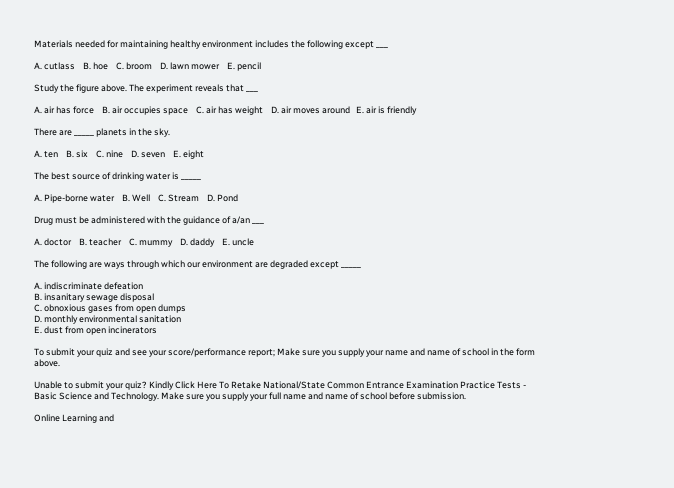Materials needed for maintaining healthy environment includes the following except ___

A. cutlass    B. hoe    C. broom    D. lawn mower    E. pencil

Study the figure above. The experiment reveals that ___

A. air has force    B. air occupies space    C. air has weight    D. air moves around   E. air is friendly

There are _____ planets in the sky.

A. ten    B. six    C. nine    D. seven    E. eight

The best source of drinking water is _____

A. Pipe-borne water    B. Well    C. Stream    D. Pond

Drug must be administered with the guidance of a/an ___

A. doctor    B. teacher    C. mummy    D. daddy    E. uncle

The following are ways through which our environment are degraded except _____

A. indiscriminate defeation
B. insanitary sewage disposal
C. obnoxious gases from open dumps
D. monthly environmental sanitation
E. dust from open incinerators

To submit your quiz and see your score/performance report; Make sure you supply your name and name of school in the form above.

Unable to submit your quiz? Kindly Click Here To Retake National/State Common Entrance Examination Practice Tests - Basic Science and Technology. Make sure you supply your full name and name of school before submission.

Online Learning and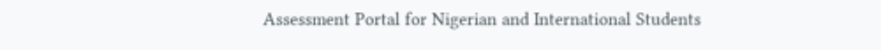Assessment Portal for Nigerian and International Students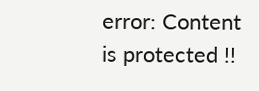error: Content is protected !!